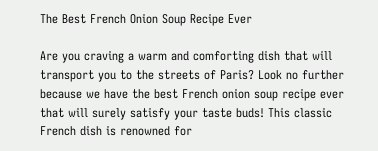The Best French Onion Soup Recipe Ever

Are you craving a warm and comforting dish that will transport you to the streets of Paris? Look no further because we have the best French onion soup recipe ever that will surely satisfy your taste buds! This classic French dish is renowned for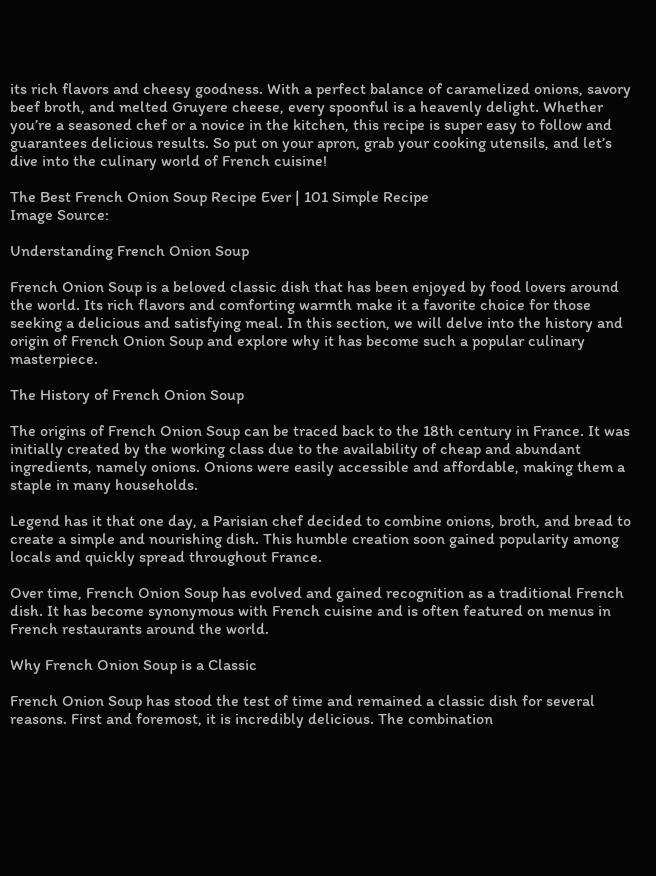its rich flavors and cheesy goodness. With a perfect balance of caramelized onions, savory beef broth, and melted Gruyere cheese, every spoonful is a heavenly delight. Whether you’re a seasoned chef or a novice in the kitchen, this recipe is super easy to follow and guarantees delicious results. So put on your apron, grab your cooking utensils, and let’s dive into the culinary world of French cuisine!

The Best French Onion Soup Recipe Ever | 101 Simple Recipe
Image Source:

Understanding French Onion Soup

French Onion Soup is a beloved classic dish that has been enjoyed by food lovers around the world. Its rich flavors and comforting warmth make it a favorite choice for those seeking a delicious and satisfying meal. In this section, we will delve into the history and origin of French Onion Soup and explore why it has become such a popular culinary masterpiece.

The History of French Onion Soup

The origins of French Onion Soup can be traced back to the 18th century in France. It was initially created by the working class due to the availability of cheap and abundant ingredients, namely onions. Onions were easily accessible and affordable, making them a staple in many households.

Legend has it that one day, a Parisian chef decided to combine onions, broth, and bread to create a simple and nourishing dish. This humble creation soon gained popularity among locals and quickly spread throughout France.

Over time, French Onion Soup has evolved and gained recognition as a traditional French dish. It has become synonymous with French cuisine and is often featured on menus in French restaurants around the world.

Why French Onion Soup is a Classic

French Onion Soup has stood the test of time and remained a classic dish for several reasons. First and foremost, it is incredibly delicious. The combination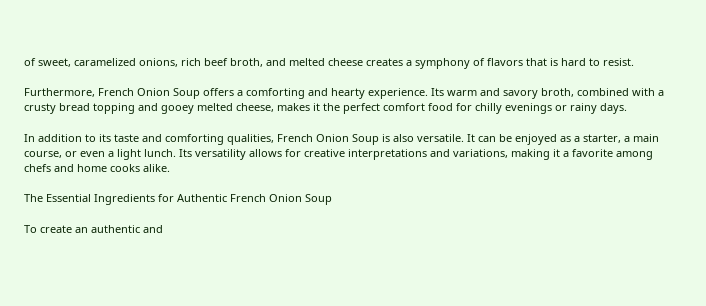of sweet, caramelized onions, rich beef broth, and melted cheese creates a symphony of flavors that is hard to resist.

Furthermore, French Onion Soup offers a comforting and hearty experience. Its warm and savory broth, combined with a crusty bread topping and gooey melted cheese, makes it the perfect comfort food for chilly evenings or rainy days.

In addition to its taste and comforting qualities, French Onion Soup is also versatile. It can be enjoyed as a starter, a main course, or even a light lunch. Its versatility allows for creative interpretations and variations, making it a favorite among chefs and home cooks alike.

The Essential Ingredients for Authentic French Onion Soup

To create an authentic and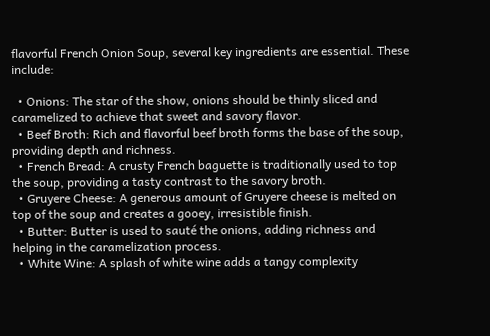flavorful French Onion Soup, several key ingredients are essential. These include:

  • Onions: The star of the show, onions should be thinly sliced and caramelized to achieve that sweet and savory flavor.
  • Beef Broth: Rich and flavorful beef broth forms the base of the soup, providing depth and richness.
  • French Bread: A crusty French baguette is traditionally used to top the soup, providing a tasty contrast to the savory broth.
  • Gruyere Cheese: A generous amount of Gruyere cheese is melted on top of the soup and creates a gooey, irresistible finish.
  • Butter: Butter is used to sauté the onions, adding richness and helping in the caramelization process.
  • White Wine: A splash of white wine adds a tangy complexity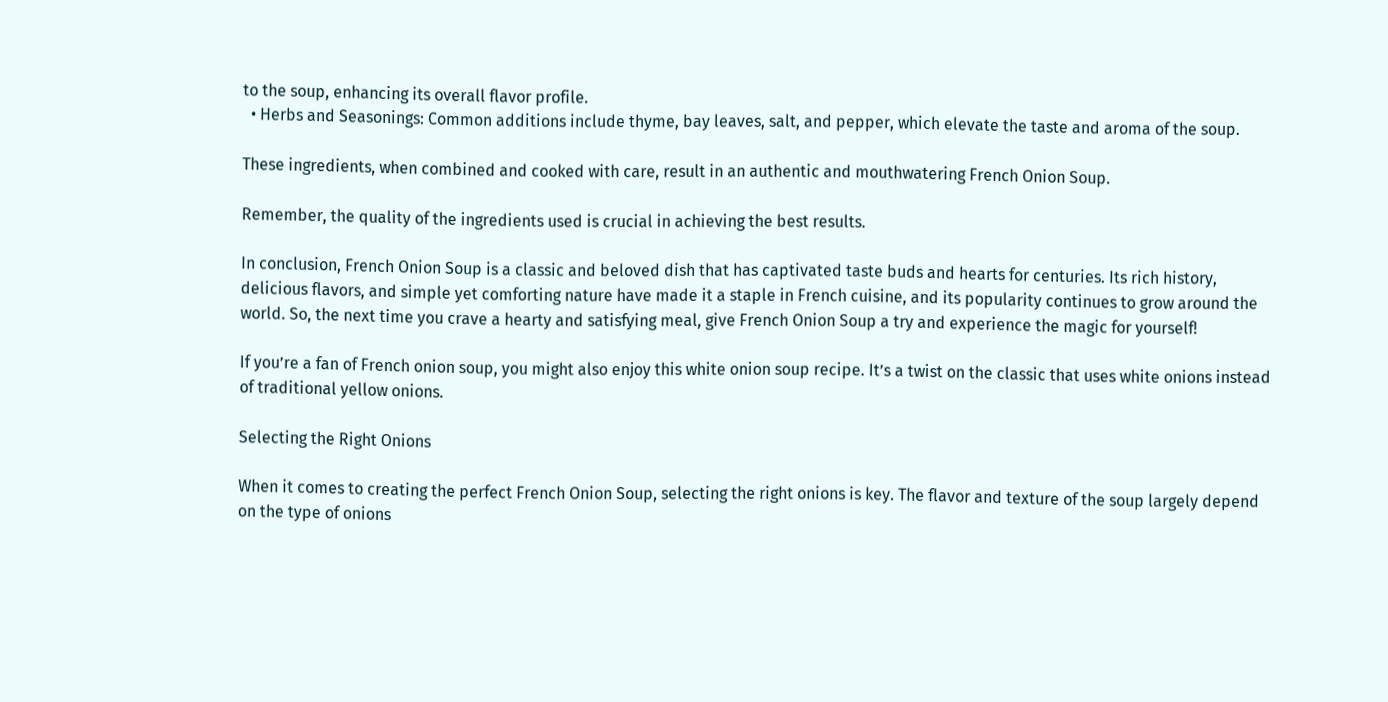to the soup, enhancing its overall flavor profile.
  • Herbs and Seasonings: Common additions include thyme, bay leaves, salt, and pepper, which elevate the taste and aroma of the soup.

These ingredients, when combined and cooked with care, result in an authentic and mouthwatering French Onion Soup.

Remember, the quality of the ingredients used is crucial in achieving the best results.

In conclusion, French Onion Soup is a classic and beloved dish that has captivated taste buds and hearts for centuries. Its rich history, delicious flavors, and simple yet comforting nature have made it a staple in French cuisine, and its popularity continues to grow around the world. So, the next time you crave a hearty and satisfying meal, give French Onion Soup a try and experience the magic for yourself!

If you’re a fan of French onion soup, you might also enjoy this white onion soup recipe. It’s a twist on the classic that uses white onions instead of traditional yellow onions.

Selecting the Right Onions

When it comes to creating the perfect French Onion Soup, selecting the right onions is key. The flavor and texture of the soup largely depend on the type of onions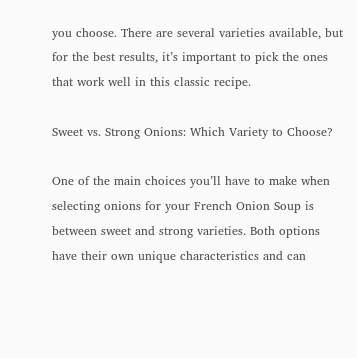you choose. There are several varieties available, but for the best results, it’s important to pick the ones that work well in this classic recipe.

Sweet vs. Strong Onions: Which Variety to Choose?

One of the main choices you’ll have to make when selecting onions for your French Onion Soup is between sweet and strong varieties. Both options have their own unique characteristics and can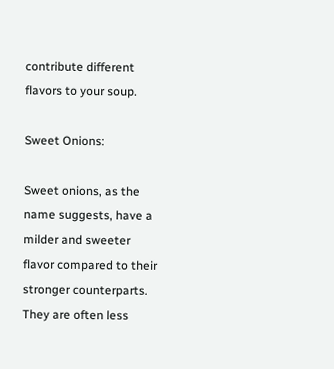contribute different flavors to your soup.

Sweet Onions:

Sweet onions, as the name suggests, have a milder and sweeter flavor compared to their stronger counterparts. They are often less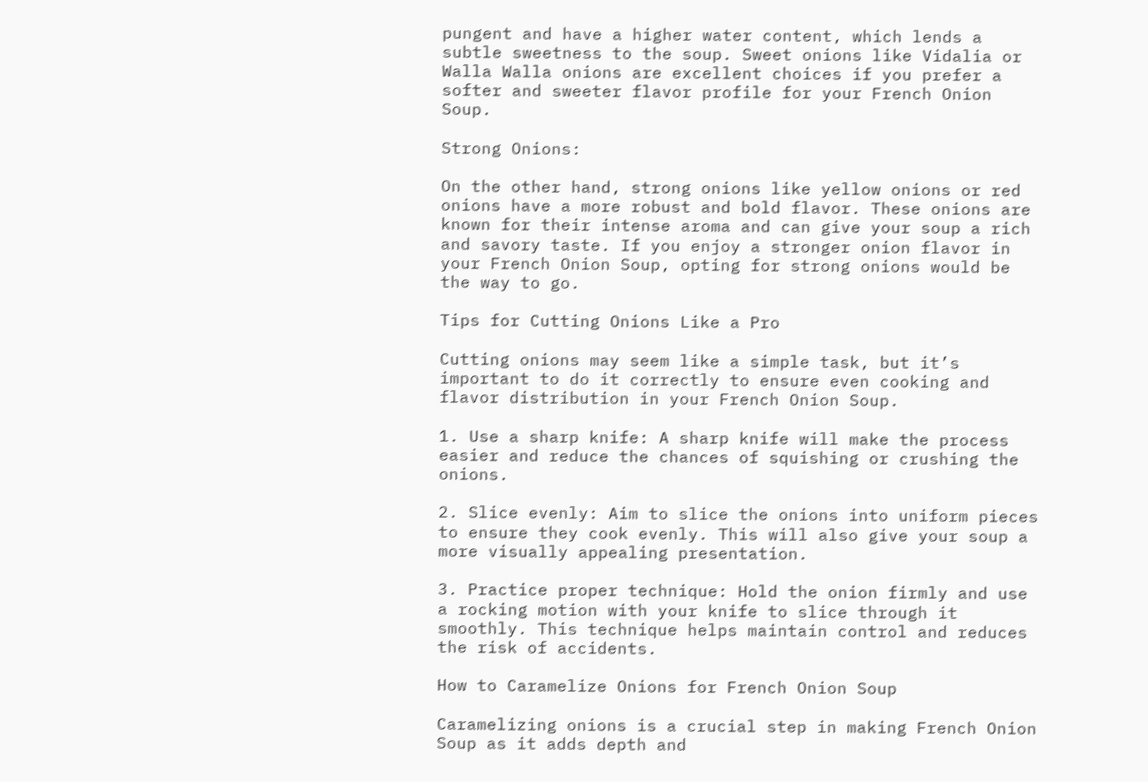pungent and have a higher water content, which lends a subtle sweetness to the soup. Sweet onions like Vidalia or Walla Walla onions are excellent choices if you prefer a softer and sweeter flavor profile for your French Onion Soup.

Strong Onions:

On the other hand, strong onions like yellow onions or red onions have a more robust and bold flavor. These onions are known for their intense aroma and can give your soup a rich and savory taste. If you enjoy a stronger onion flavor in your French Onion Soup, opting for strong onions would be the way to go.

Tips for Cutting Onions Like a Pro

Cutting onions may seem like a simple task, but it’s important to do it correctly to ensure even cooking and flavor distribution in your French Onion Soup.

1. Use a sharp knife: A sharp knife will make the process easier and reduce the chances of squishing or crushing the onions.

2. Slice evenly: Aim to slice the onions into uniform pieces to ensure they cook evenly. This will also give your soup a more visually appealing presentation.

3. Practice proper technique: Hold the onion firmly and use a rocking motion with your knife to slice through it smoothly. This technique helps maintain control and reduces the risk of accidents.

How to Caramelize Onions for French Onion Soup

Caramelizing onions is a crucial step in making French Onion Soup as it adds depth and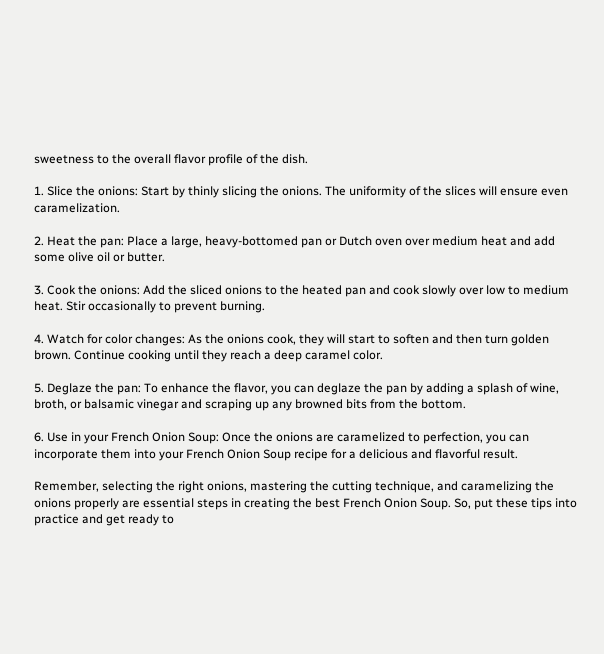sweetness to the overall flavor profile of the dish.

1. Slice the onions: Start by thinly slicing the onions. The uniformity of the slices will ensure even caramelization.

2. Heat the pan: Place a large, heavy-bottomed pan or Dutch oven over medium heat and add some olive oil or butter.

3. Cook the onions: Add the sliced onions to the heated pan and cook slowly over low to medium heat. Stir occasionally to prevent burning.

4. Watch for color changes: As the onions cook, they will start to soften and then turn golden brown. Continue cooking until they reach a deep caramel color.

5. Deglaze the pan: To enhance the flavor, you can deglaze the pan by adding a splash of wine, broth, or balsamic vinegar and scraping up any browned bits from the bottom.

6. Use in your French Onion Soup: Once the onions are caramelized to perfection, you can incorporate them into your French Onion Soup recipe for a delicious and flavorful result.

Remember, selecting the right onions, mastering the cutting technique, and caramelizing the onions properly are essential steps in creating the best French Onion Soup. So, put these tips into practice and get ready to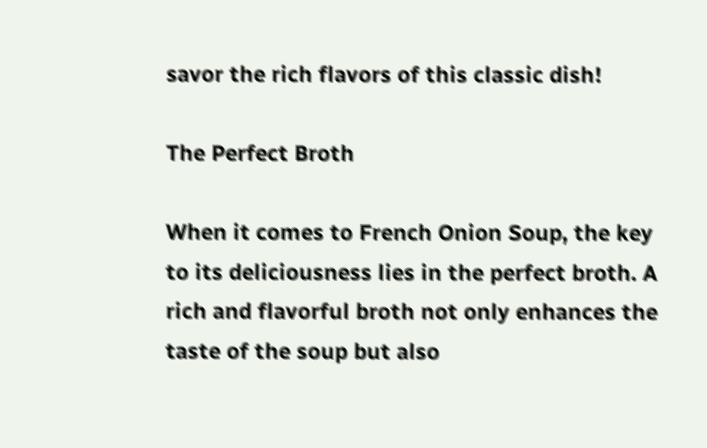savor the rich flavors of this classic dish!

The Perfect Broth

When it comes to French Onion Soup, the key to its deliciousness lies in the perfect broth. A rich and flavorful broth not only enhances the taste of the soup but also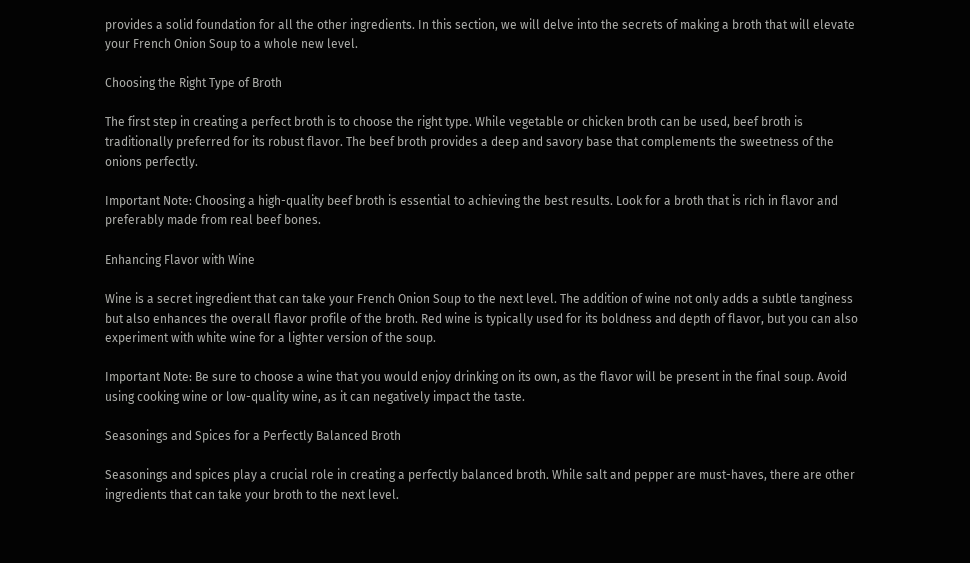provides a solid foundation for all the other ingredients. In this section, we will delve into the secrets of making a broth that will elevate your French Onion Soup to a whole new level.

Choosing the Right Type of Broth

The first step in creating a perfect broth is to choose the right type. While vegetable or chicken broth can be used, beef broth is traditionally preferred for its robust flavor. The beef broth provides a deep and savory base that complements the sweetness of the onions perfectly.

Important Note: Choosing a high-quality beef broth is essential to achieving the best results. Look for a broth that is rich in flavor and preferably made from real beef bones.

Enhancing Flavor with Wine

Wine is a secret ingredient that can take your French Onion Soup to the next level. The addition of wine not only adds a subtle tanginess but also enhances the overall flavor profile of the broth. Red wine is typically used for its boldness and depth of flavor, but you can also experiment with white wine for a lighter version of the soup.

Important Note: Be sure to choose a wine that you would enjoy drinking on its own, as the flavor will be present in the final soup. Avoid using cooking wine or low-quality wine, as it can negatively impact the taste.

Seasonings and Spices for a Perfectly Balanced Broth

Seasonings and spices play a crucial role in creating a perfectly balanced broth. While salt and pepper are must-haves, there are other ingredients that can take your broth to the next level.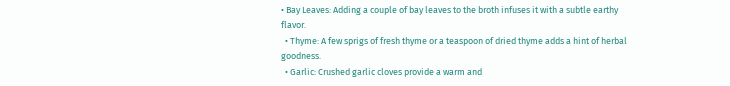• Bay Leaves: Adding a couple of bay leaves to the broth infuses it with a subtle earthy flavor.
  • Thyme: A few sprigs of fresh thyme or a teaspoon of dried thyme adds a hint of herbal goodness.
  • Garlic: Crushed garlic cloves provide a warm and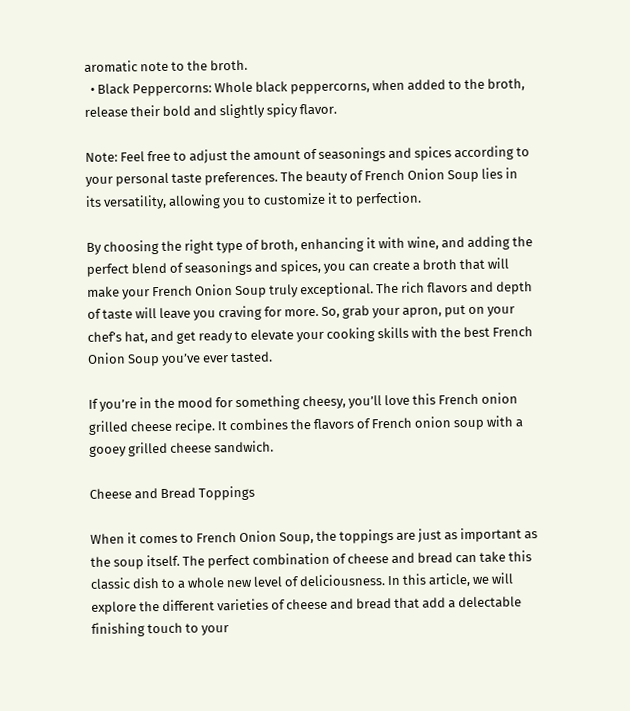aromatic note to the broth.
  • Black Peppercorns: Whole black peppercorns, when added to the broth, release their bold and slightly spicy flavor.

Note: Feel free to adjust the amount of seasonings and spices according to your personal taste preferences. The beauty of French Onion Soup lies in its versatility, allowing you to customize it to perfection.

By choosing the right type of broth, enhancing it with wine, and adding the perfect blend of seasonings and spices, you can create a broth that will make your French Onion Soup truly exceptional. The rich flavors and depth of taste will leave you craving for more. So, grab your apron, put on your chef’s hat, and get ready to elevate your cooking skills with the best French Onion Soup you’ve ever tasted.

If you’re in the mood for something cheesy, you’ll love this French onion grilled cheese recipe. It combines the flavors of French onion soup with a gooey grilled cheese sandwich.

Cheese and Bread Toppings

When it comes to French Onion Soup, the toppings are just as important as the soup itself. The perfect combination of cheese and bread can take this classic dish to a whole new level of deliciousness. In this article, we will explore the different varieties of cheese and bread that add a delectable finishing touch to your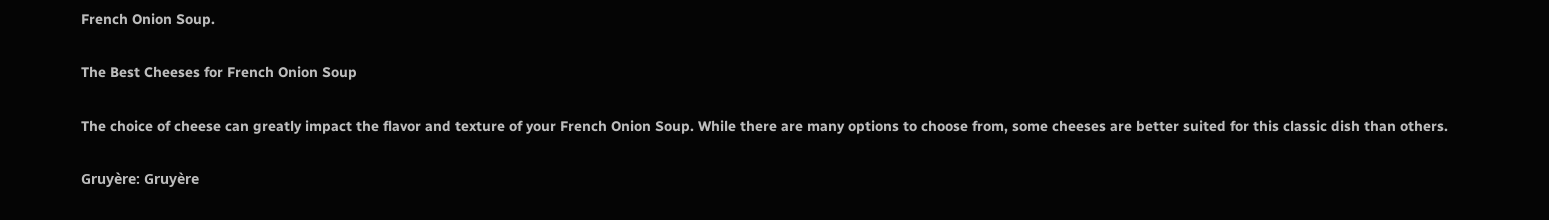French Onion Soup.

The Best Cheeses for French Onion Soup

The choice of cheese can greatly impact the flavor and texture of your French Onion Soup. While there are many options to choose from, some cheeses are better suited for this classic dish than others.

Gruyère: Gruyère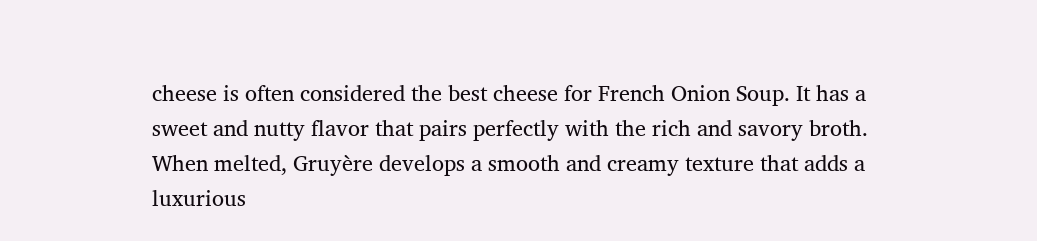cheese is often considered the best cheese for French Onion Soup. It has a sweet and nutty flavor that pairs perfectly with the rich and savory broth. When melted, Gruyère develops a smooth and creamy texture that adds a luxurious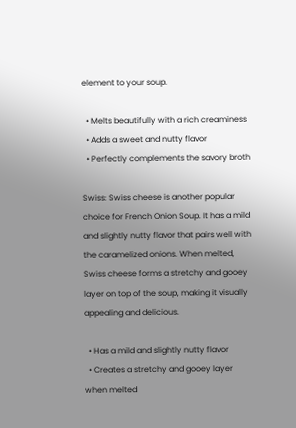element to your soup.

  • Melts beautifully with a rich creaminess
  • Adds a sweet and nutty flavor
  • Perfectly complements the savory broth

Swiss: Swiss cheese is another popular choice for French Onion Soup. It has a mild and slightly nutty flavor that pairs well with the caramelized onions. When melted, Swiss cheese forms a stretchy and gooey layer on top of the soup, making it visually appealing and delicious.

  • Has a mild and slightly nutty flavor
  • Creates a stretchy and gooey layer when melted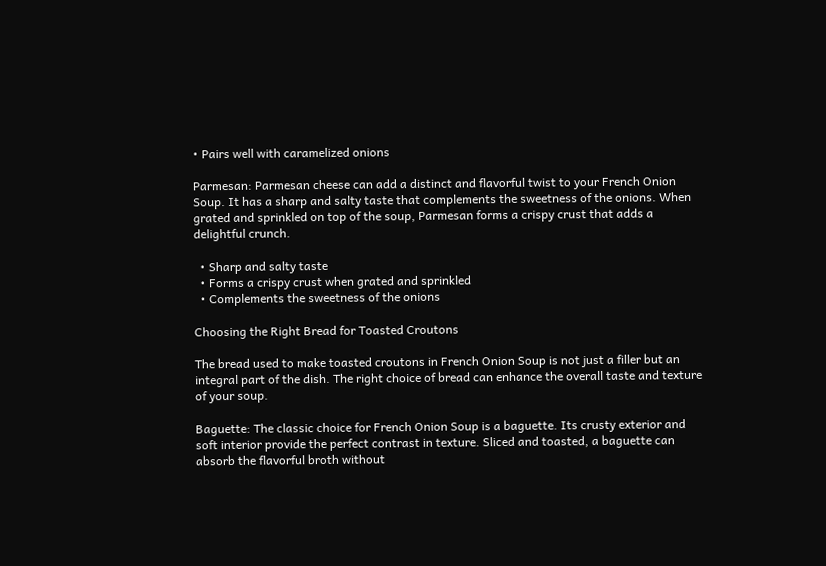• Pairs well with caramelized onions

Parmesan: Parmesan cheese can add a distinct and flavorful twist to your French Onion Soup. It has a sharp and salty taste that complements the sweetness of the onions. When grated and sprinkled on top of the soup, Parmesan forms a crispy crust that adds a delightful crunch.

  • Sharp and salty taste
  • Forms a crispy crust when grated and sprinkled
  • Complements the sweetness of the onions

Choosing the Right Bread for Toasted Croutons

The bread used to make toasted croutons in French Onion Soup is not just a filler but an integral part of the dish. The right choice of bread can enhance the overall taste and texture of your soup.

Baguette: The classic choice for French Onion Soup is a baguette. Its crusty exterior and soft interior provide the perfect contrast in texture. Sliced and toasted, a baguette can absorb the flavorful broth without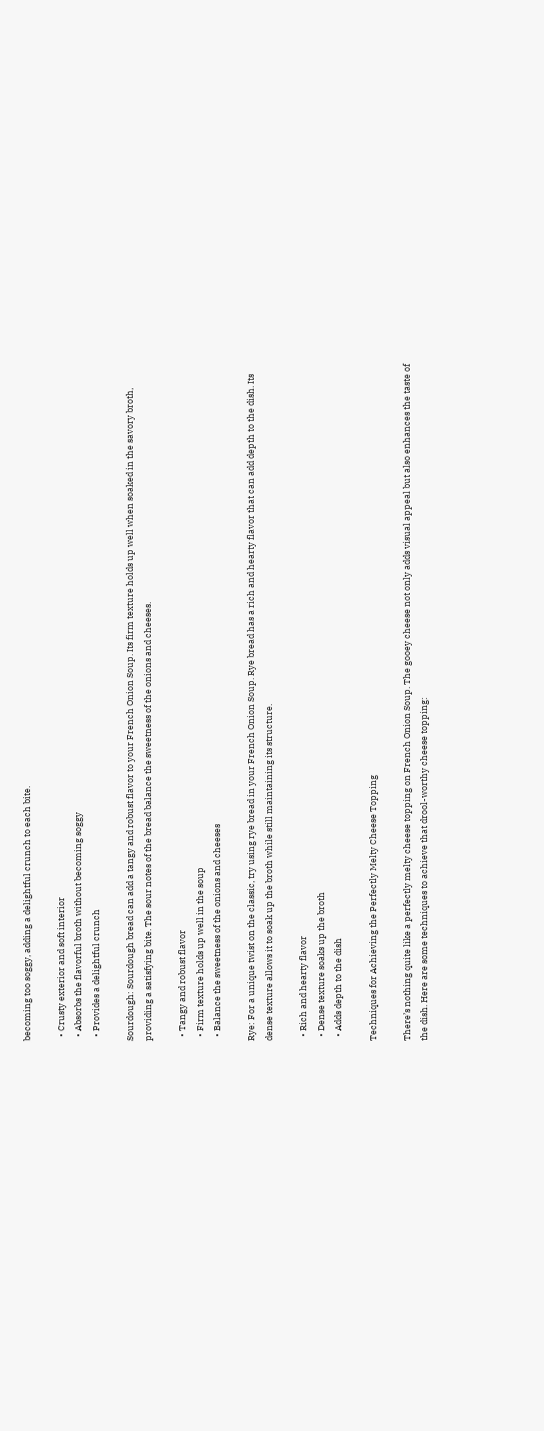becoming too soggy, adding a delightful crunch to each bite.

  • Crusty exterior and soft interior
  • Absorbs the flavorful broth without becoming soggy
  • Provides a delightful crunch

Sourdough: Sourdough bread can add a tangy and robust flavor to your French Onion Soup. Its firm texture holds up well when soaked in the savory broth, providing a satisfying bite. The sour notes of the bread balance the sweetness of the onions and cheeses.

  • Tangy and robust flavor
  • Firm texture holds up well in the soup
  • Balance the sweetness of the onions and cheeses

Rye: For a unique twist on the classic, try using rye bread in your French Onion Soup. Rye bread has a rich and hearty flavor that can add depth to the dish. Its dense texture allows it to soak up the broth while still maintaining its structure.

  • Rich and hearty flavor
  • Dense texture soaks up the broth
  • Adds depth to the dish

Techniques for Achieving the Perfectly Melty Cheese Topping

There’s nothing quite like a perfectly melty cheese topping on French Onion Soup. The gooey cheese not only adds visual appeal but also enhances the taste of the dish. Here are some techniques to achieve that drool-worthy cheese topping: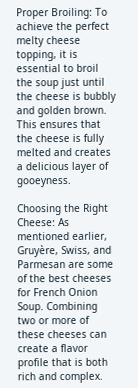Proper Broiling: To achieve the perfect melty cheese topping, it is essential to broil the soup just until the cheese is bubbly and golden brown. This ensures that the cheese is fully melted and creates a delicious layer of gooeyness.

Choosing the Right Cheese: As mentioned earlier, Gruyère, Swiss, and Parmesan are some of the best cheeses for French Onion Soup. Combining two or more of these cheeses can create a flavor profile that is both rich and complex.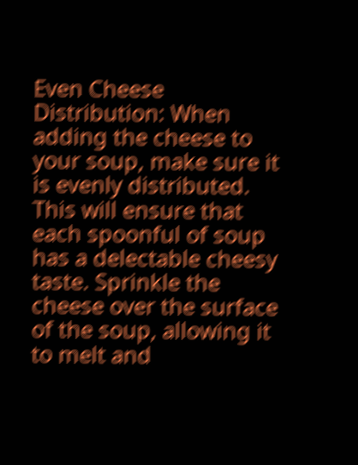Even Cheese Distribution: When adding the cheese to your soup, make sure it is evenly distributed. This will ensure that each spoonful of soup has a delectable cheesy taste. Sprinkle the cheese over the surface of the soup, allowing it to melt and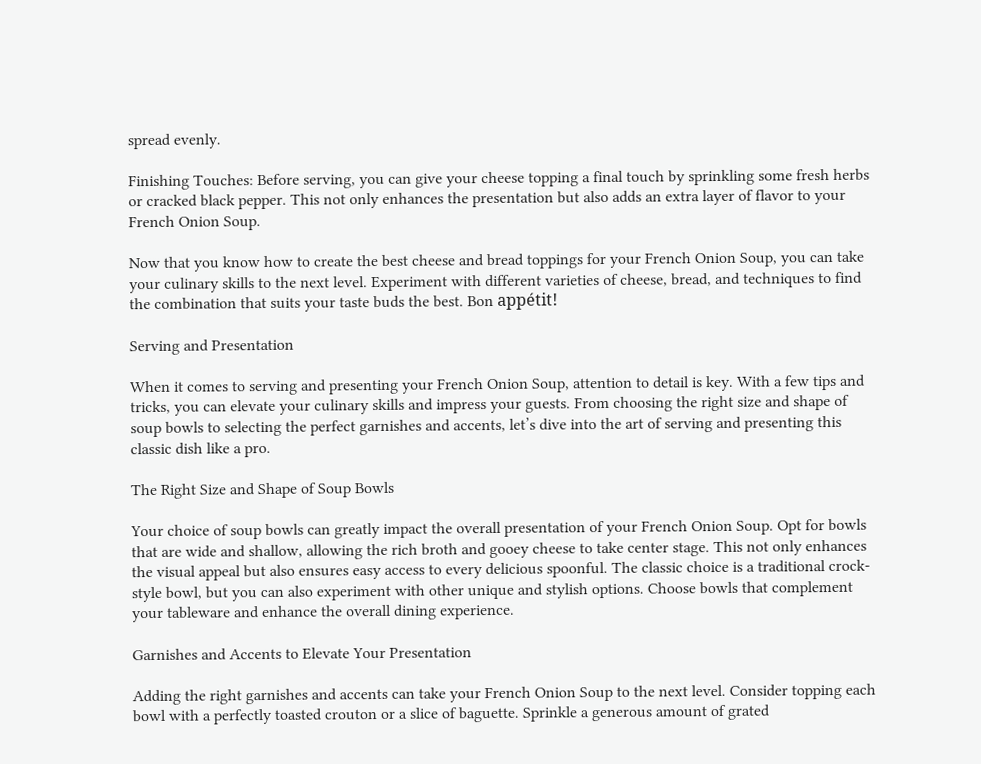spread evenly.

Finishing Touches: Before serving, you can give your cheese topping a final touch by sprinkling some fresh herbs or cracked black pepper. This not only enhances the presentation but also adds an extra layer of flavor to your French Onion Soup.

Now that you know how to create the best cheese and bread toppings for your French Onion Soup, you can take your culinary skills to the next level. Experiment with different varieties of cheese, bread, and techniques to find the combination that suits your taste buds the best. Bon appétit!

Serving and Presentation

When it comes to serving and presenting your French Onion Soup, attention to detail is key. With a few tips and tricks, you can elevate your culinary skills and impress your guests. From choosing the right size and shape of soup bowls to selecting the perfect garnishes and accents, let’s dive into the art of serving and presenting this classic dish like a pro.

The Right Size and Shape of Soup Bowls

Your choice of soup bowls can greatly impact the overall presentation of your French Onion Soup. Opt for bowls that are wide and shallow, allowing the rich broth and gooey cheese to take center stage. This not only enhances the visual appeal but also ensures easy access to every delicious spoonful. The classic choice is a traditional crock-style bowl, but you can also experiment with other unique and stylish options. Choose bowls that complement your tableware and enhance the overall dining experience.

Garnishes and Accents to Elevate Your Presentation

Adding the right garnishes and accents can take your French Onion Soup to the next level. Consider topping each bowl with a perfectly toasted crouton or a slice of baguette. Sprinkle a generous amount of grated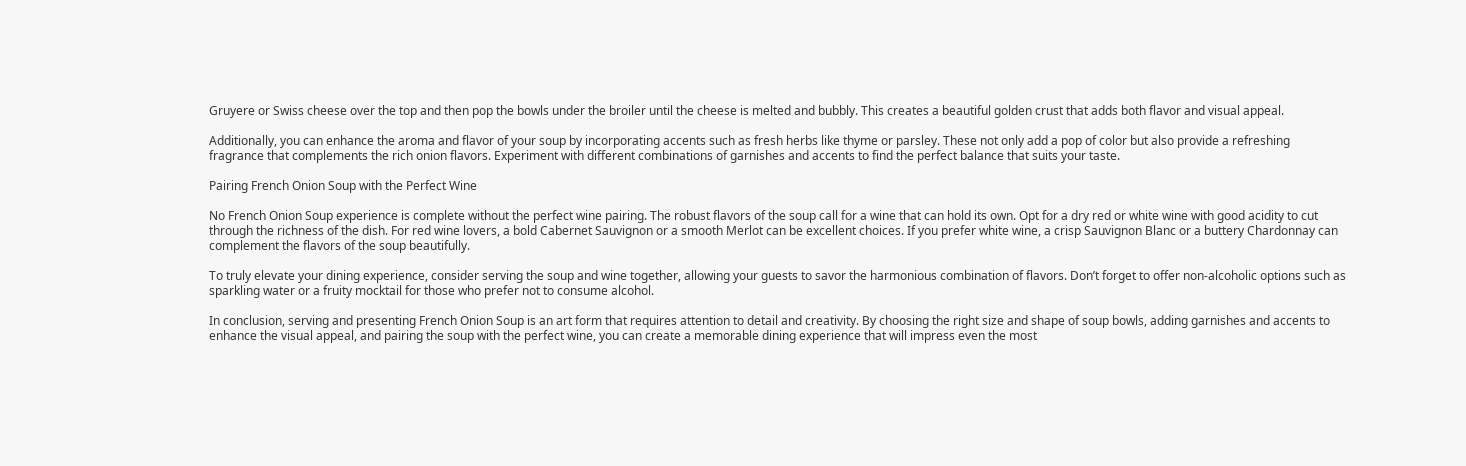Gruyere or Swiss cheese over the top and then pop the bowls under the broiler until the cheese is melted and bubbly. This creates a beautiful golden crust that adds both flavor and visual appeal.

Additionally, you can enhance the aroma and flavor of your soup by incorporating accents such as fresh herbs like thyme or parsley. These not only add a pop of color but also provide a refreshing fragrance that complements the rich onion flavors. Experiment with different combinations of garnishes and accents to find the perfect balance that suits your taste.

Pairing French Onion Soup with the Perfect Wine

No French Onion Soup experience is complete without the perfect wine pairing. The robust flavors of the soup call for a wine that can hold its own. Opt for a dry red or white wine with good acidity to cut through the richness of the dish. For red wine lovers, a bold Cabernet Sauvignon or a smooth Merlot can be excellent choices. If you prefer white wine, a crisp Sauvignon Blanc or a buttery Chardonnay can complement the flavors of the soup beautifully.

To truly elevate your dining experience, consider serving the soup and wine together, allowing your guests to savor the harmonious combination of flavors. Don’t forget to offer non-alcoholic options such as sparkling water or a fruity mocktail for those who prefer not to consume alcohol.

In conclusion, serving and presenting French Onion Soup is an art form that requires attention to detail and creativity. By choosing the right size and shape of soup bowls, adding garnishes and accents to enhance the visual appeal, and pairing the soup with the perfect wine, you can create a memorable dining experience that will impress even the most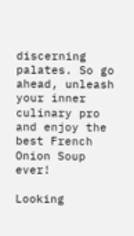discerning palates. So go ahead, unleash your inner culinary pro and enjoy the best French Onion Soup ever!

Looking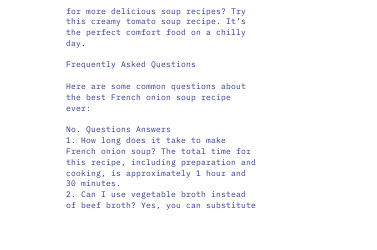for more delicious soup recipes? Try this creamy tomato soup recipe. It’s the perfect comfort food on a chilly day.

Frequently Asked Questions

Here are some common questions about the best French onion soup recipe ever:

No. Questions Answers
1. How long does it take to make French onion soup? The total time for this recipe, including preparation and cooking, is approximately 1 hour and 30 minutes.
2. Can I use vegetable broth instead of beef broth? Yes, you can substitute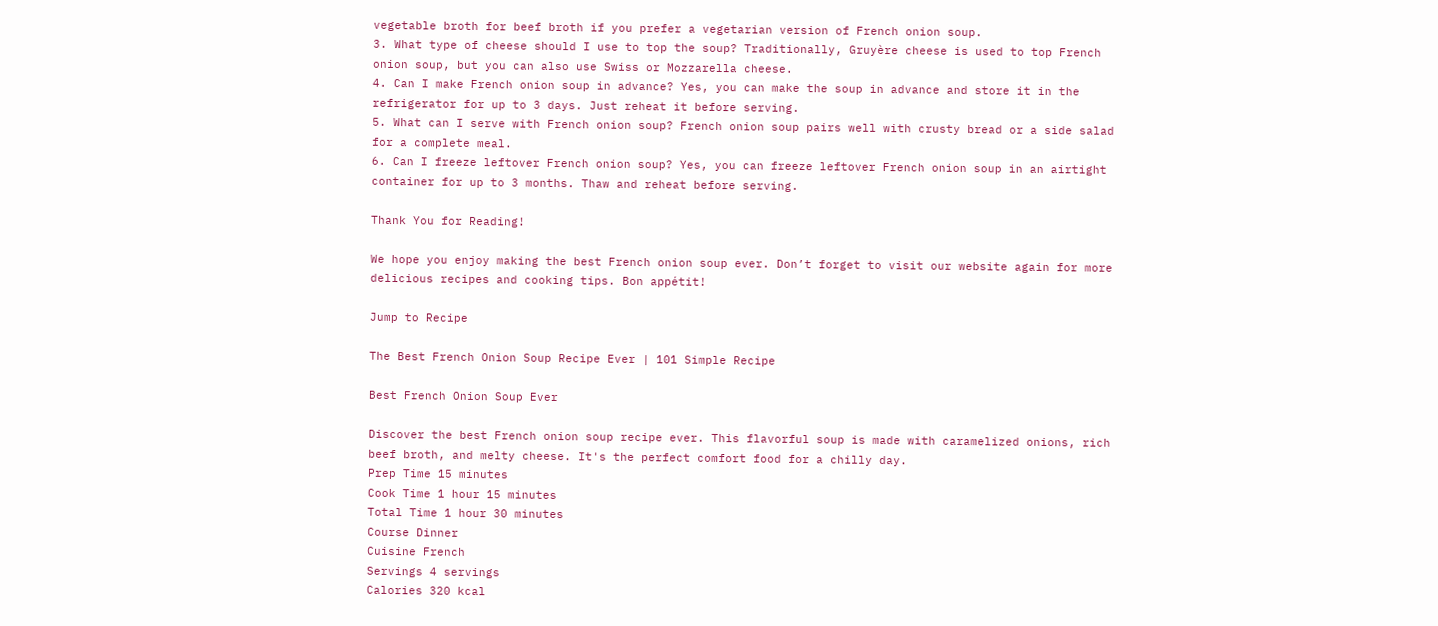vegetable broth for beef broth if you prefer a vegetarian version of French onion soup.
3. What type of cheese should I use to top the soup? Traditionally, Gruyère cheese is used to top French onion soup, but you can also use Swiss or Mozzarella cheese.
4. Can I make French onion soup in advance? Yes, you can make the soup in advance and store it in the refrigerator for up to 3 days. Just reheat it before serving.
5. What can I serve with French onion soup? French onion soup pairs well with crusty bread or a side salad for a complete meal.
6. Can I freeze leftover French onion soup? Yes, you can freeze leftover French onion soup in an airtight container for up to 3 months. Thaw and reheat before serving.

Thank You for Reading!

We hope you enjoy making the best French onion soup ever. Don’t forget to visit our website again for more delicious recipes and cooking tips. Bon appétit!

Jump to Recipe

The Best French Onion Soup Recipe Ever | 101 Simple Recipe

Best French Onion Soup Ever

Discover the best French onion soup recipe ever. This flavorful soup is made with caramelized onions, rich beef broth, and melty cheese. It's the perfect comfort food for a chilly day.
Prep Time 15 minutes
Cook Time 1 hour 15 minutes
Total Time 1 hour 30 minutes
Course Dinner
Cuisine French
Servings 4 servings
Calories 320 kcal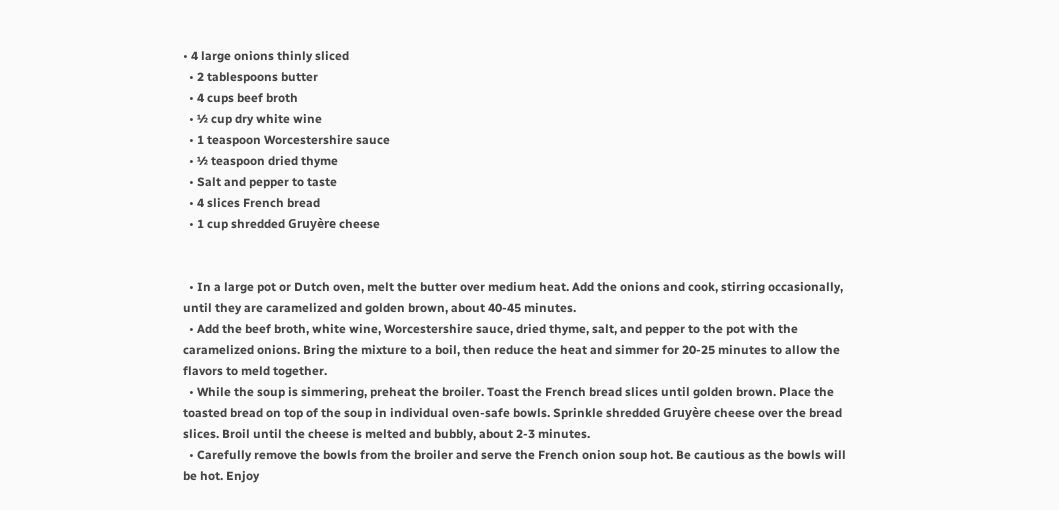• 4 large onions thinly sliced
  • 2 tablespoons butter
  • 4 cups beef broth
  • ½ cup dry white wine
  • 1 teaspoon Worcestershire sauce
  • ½ teaspoon dried thyme
  • Salt and pepper to taste
  • 4 slices French bread
  • 1 cup shredded Gruyère cheese


  • In a large pot or Dutch oven, melt the butter over medium heat. Add the onions and cook, stirring occasionally, until they are caramelized and golden brown, about 40-45 minutes.
  • Add the beef broth, white wine, Worcestershire sauce, dried thyme, salt, and pepper to the pot with the caramelized onions. Bring the mixture to a boil, then reduce the heat and simmer for 20-25 minutes to allow the flavors to meld together.
  • While the soup is simmering, preheat the broiler. Toast the French bread slices until golden brown. Place the toasted bread on top of the soup in individual oven-safe bowls. Sprinkle shredded Gruyère cheese over the bread slices. Broil until the cheese is melted and bubbly, about 2-3 minutes.
  • Carefully remove the bowls from the broiler and serve the French onion soup hot. Be cautious as the bowls will be hot. Enjoy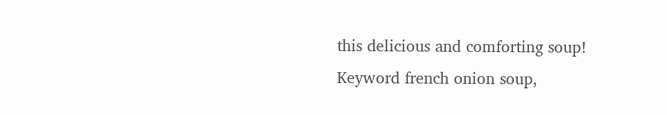this delicious and comforting soup!
Keyword french onion soup,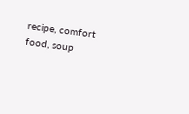recipe, comfort food, soup